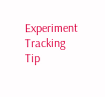Experiment Tracking Tip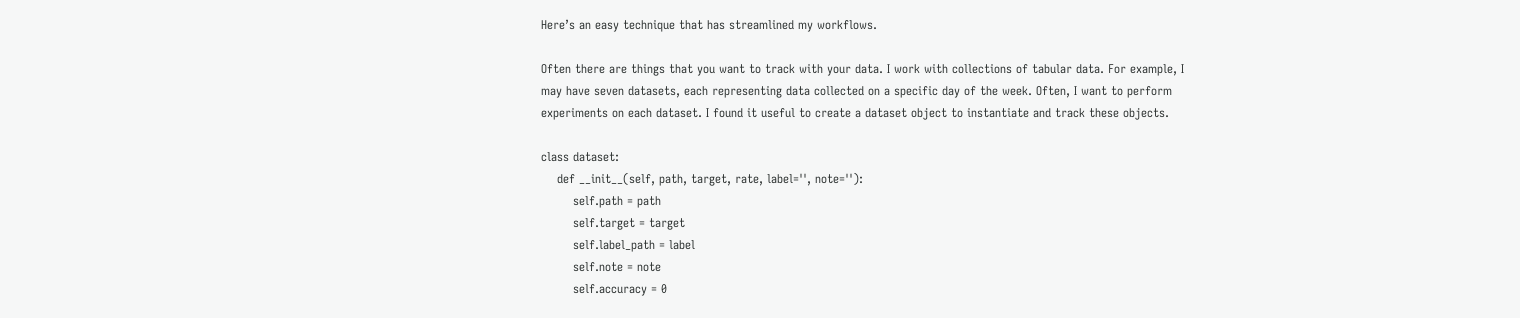Here’s an easy technique that has streamlined my workflows.

Often there are things that you want to track with your data. I work with collections of tabular data. For example, I may have seven datasets, each representing data collected on a specific day of the week. Often, I want to perform experiments on each dataset. I found it useful to create a dataset object to instantiate and track these objects.

class dataset:
    def __init__(self, path, target, rate, label='', note=''):
        self.path = path
        self.target = target
        self.label_path = label
        self.note = note
        self.accuracy = 0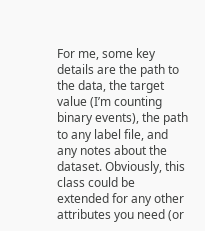For me, some key details are the path to the data, the target value (I’m counting binary events), the path to any label file, and any notes about the dataset. Obviously, this class could be extended for any other attributes you need (or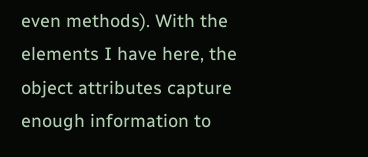even methods). With the elements I have here, the object attributes capture enough information to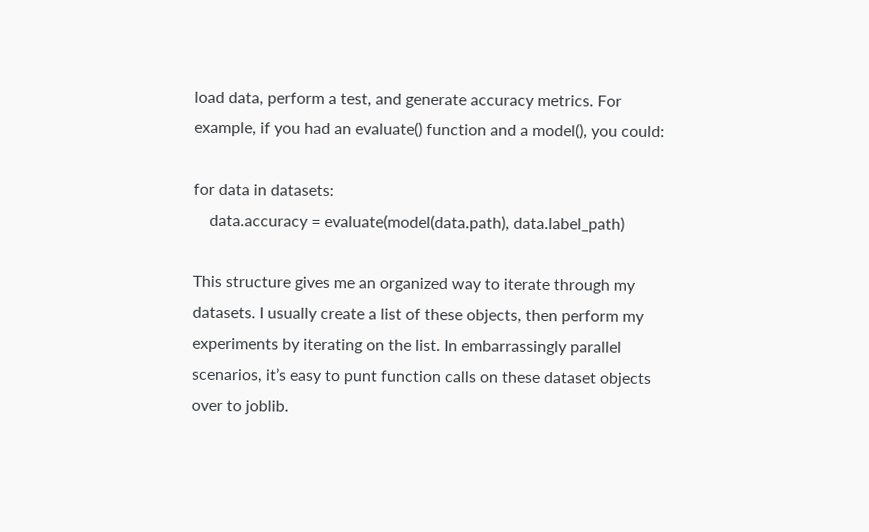load data, perform a test, and generate accuracy metrics. For example, if you had an evaluate() function and a model(), you could:

for data in datasets:
    data.accuracy = evaluate(model(data.path), data.label_path)

This structure gives me an organized way to iterate through my datasets. I usually create a list of these objects, then perform my experiments by iterating on the list. In embarrassingly parallel scenarios, it’s easy to punt function calls on these dataset objects over to joblib.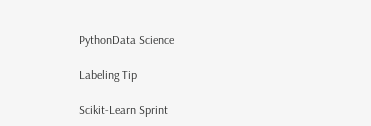PythonData Science

Labeling Tip

Scikit-Learn Sprint